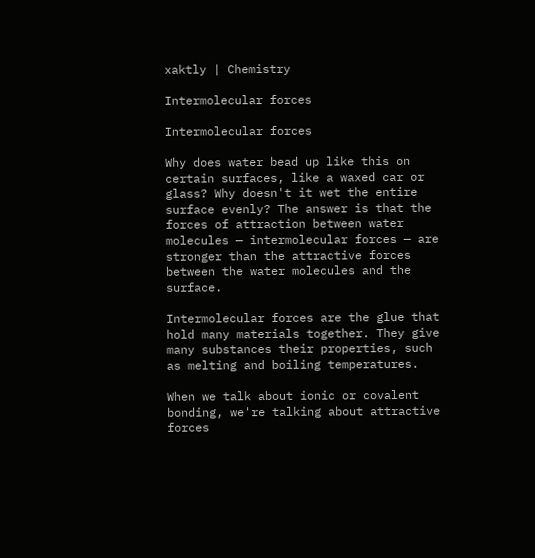xaktly | Chemistry

Intermolecular forces

Intermolecular forces

Why does water bead up like this on certain surfaces, like a waxed car or glass? Why doesn't it wet the entire surface evenly? The answer is that the forces of attraction between water molecules — intermolecular forces — are stronger than the attractive forces between the water molecules and the surface.

Intermolecular forces are the glue that hold many materials together. They give many substances their properties, such as melting and boiling temperatures.

When we talk about ionic or covalent bonding, we're talking about attractive forces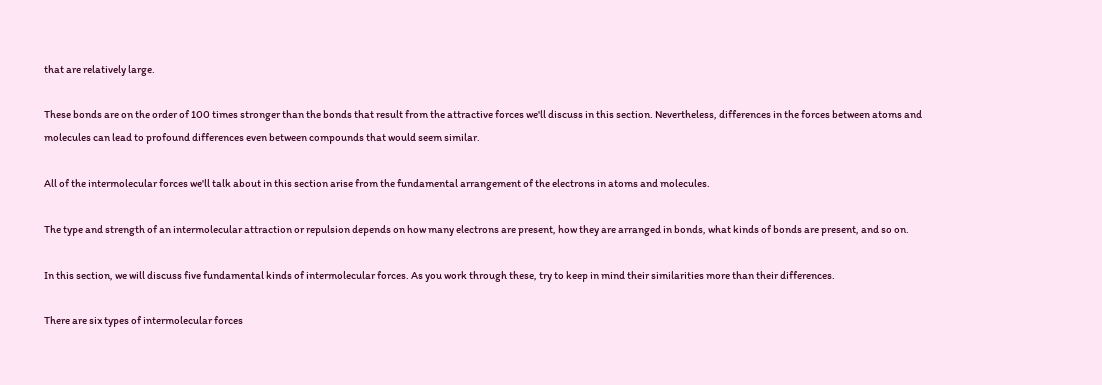that are relatively large.

These bonds are on the order of 100 times stronger than the bonds that result from the attractive forces we'll discuss in this section. Nevertheless, differences in the forces between atoms and molecules can lead to profound differences even between compounds that would seem similar.

All of the intermolecular forces we'll talk about in this section arise from the fundamental arrangement of the electrons in atoms and molecules.

The type and strength of an intermolecular attraction or repulsion depends on how many electrons are present, how they are arranged in bonds, what kinds of bonds are present, and so on.

In this section, we will discuss five fundamental kinds of intermolecular forces. As you work through these, try to keep in mind their similarities more than their differences.

There are six types of intermolecular forces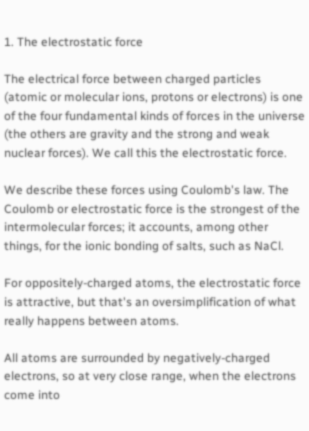1. The electrostatic force

The electrical force between charged particles (atomic or molecular ions, protons or electrons) is one of the four fundamental kinds of forces in the universe (the others are gravity and the strong and weak nuclear forces). We call this the electrostatic force.

We describe these forces using Coulomb's law. The Coulomb or electrostatic force is the strongest of the intermolecular forces; it accounts, among other things, for the ionic bonding of salts, such as NaCl.

For oppositely-charged atoms, the electrostatic force is attractive, but that's an oversimplification of what really happens between atoms.

All atoms are surrounded by negatively-charged electrons, so at very close range, when the electrons come into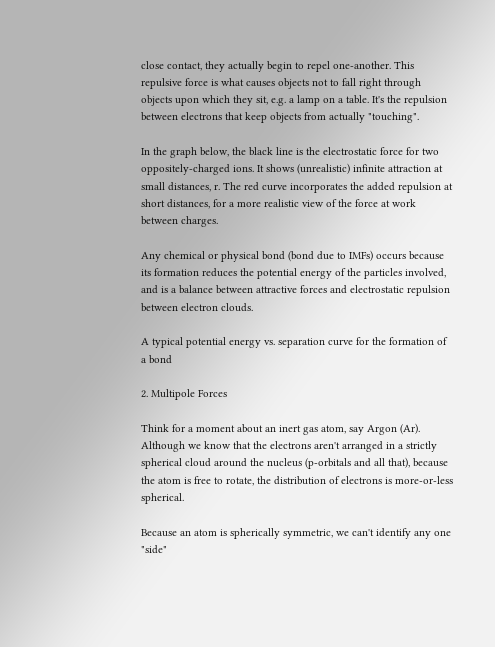close contact, they actually begin to repel one-another. This repulsive force is what causes objects not to fall right through objects upon which they sit, e.g. a lamp on a table. It's the repulsion between electrons that keep objects from actually "touching".

In the graph below, the black line is the electrostatic force for two oppositely-charged ions. It shows (unrealistic) infinite attraction at small distances, r. The red curve incorporates the added repulsion at short distances, for a more realistic view of the force at work between charges.

Any chemical or physical bond (bond due to IMFs) occurs because its formation reduces the potential energy of the particles involved, and is a balance between attractive forces and electrostatic repulsion between electron clouds.

A typical potential energy vs. separation curve for the formation of a bond

2. Multipole Forces

Think for a moment about an inert gas atom, say Argon (Ar). Although we know that the electrons aren't arranged in a strictly spherical cloud around the nucleus (p-orbitals and all that), because the atom is free to rotate, the distribution of electrons is more-or-less spherical.

Because an atom is spherically symmetric, we can't identify any one "side"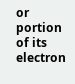or portion of its electron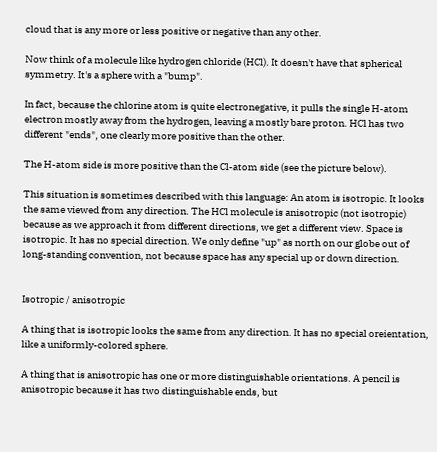cloud that is any more or less positive or negative than any other.

Now think of a molecule like hydrogen chloride (HCl). It doesn't have that spherical symmetry. It's a sphere with a "bump".

In fact, because the chlorine atom is quite electronegative, it pulls the single H-atom electron mostly away from the hydrogen, leaving a mostly bare proton. HCl has two different "ends", one clearly more positive than the other.

The H-atom side is more positive than the Cl-atom side (see the picture below).

This situation is sometimes described with this language: An atom is isotropic. It looks the same viewed from any direction. The HCl molecule is anisotropic (not isotropic) because as we approach it from different directions, we get a different view. Space is isotropic. It has no special direction. We only define "up" as north on our globe out of long-standing convention, not because space has any special up or down direction.


Isotropic / anisotropic

A thing that is isotropic looks the same from any direction. It has no special oreientation, like a uniformly-colored sphere.

A thing that is anisotropic has one or more distinguishable orientations. A pencil is anisotropic because it has two distinguishable ends, but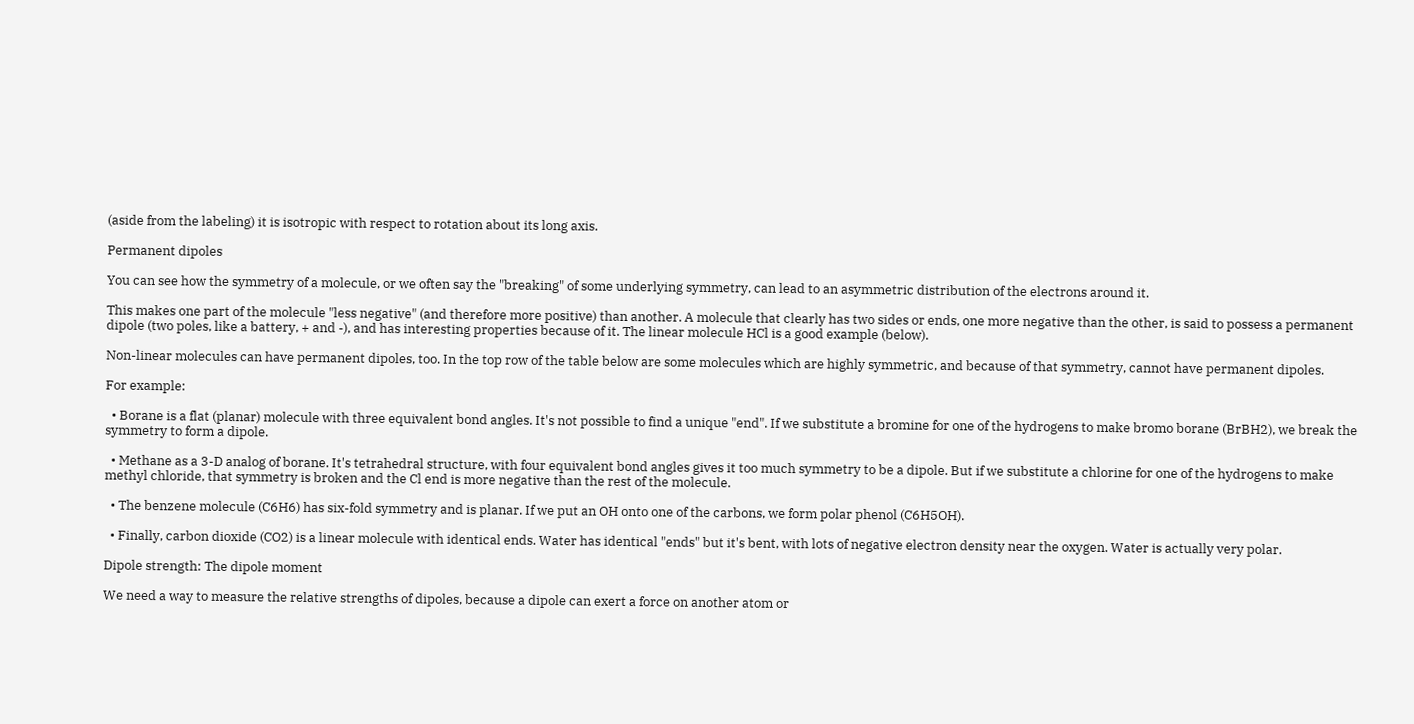(aside from the labeling) it is isotropic with respect to rotation about its long axis.

Permanent dipoles

You can see how the symmetry of a molecule, or we often say the "breaking" of some underlying symmetry, can lead to an asymmetric distribution of the electrons around it.

This makes one part of the molecule "less negative" (and therefore more positive) than another. A molecule that clearly has two sides or ends, one more negative than the other, is said to possess a permanent dipole (two poles, like a battery, + and -), and has interesting properties because of it. The linear molecule HCl is a good example (below).

Non-linear molecules can have permanent dipoles, too. In the top row of the table below are some molecules which are highly symmetric, and because of that symmetry, cannot have permanent dipoles.

For example:

  • Borane is a flat (planar) molecule with three equivalent bond angles. It's not possible to find a unique "end". If we substitute a bromine for one of the hydrogens to make bromo borane (BrBH2), we break the symmetry to form a dipole.

  • Methane as a 3-D analog of borane. It's tetrahedral structure, with four equivalent bond angles gives it too much symmetry to be a dipole. But if we substitute a chlorine for one of the hydrogens to make methyl chloride, that symmetry is broken and the Cl end is more negative than the rest of the molecule.

  • The benzene molecule (C6H6) has six-fold symmetry and is planar. If we put an OH onto one of the carbons, we form polar phenol (C6H5OH).

  • Finally, carbon dioxide (CO2) is a linear molecule with identical ends. Water has identical "ends" but it's bent, with lots of negative electron density near the oxygen. Water is actually very polar.

Dipole strength: The dipole moment

We need a way to measure the relative strengths of dipoles, because a dipole can exert a force on another atom or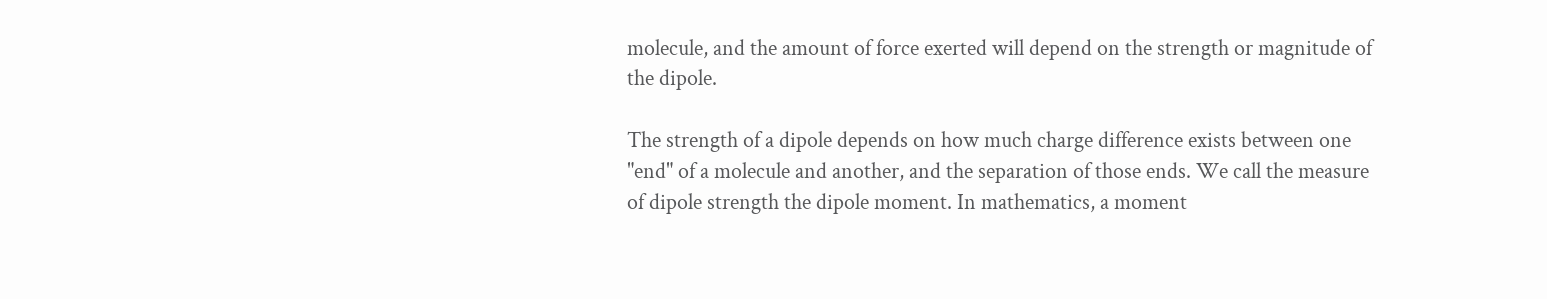molecule, and the amount of force exerted will depend on the strength or magnitude of the dipole.

The strength of a dipole depends on how much charge difference exists between one "end" of a molecule and another, and the separation of those ends. We call the measure of dipole strength the dipole moment. In mathematics, a moment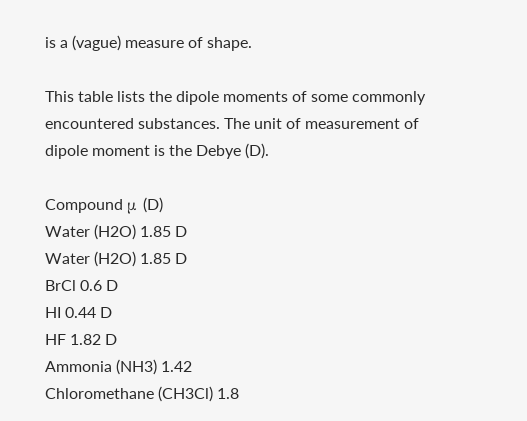is a (vague) measure of shape.

This table lists the dipole moments of some commonly encountered substances. The unit of measurement of dipole moment is the Debye (D).

Compound μ (D)
Water (H2O) 1.85 D
Water (H2O) 1.85 D
BrCl 0.6 D
HI 0.44 D
HF 1.82 D
Ammonia (NH3) 1.42
Chloromethane (CH3Cl) 1.8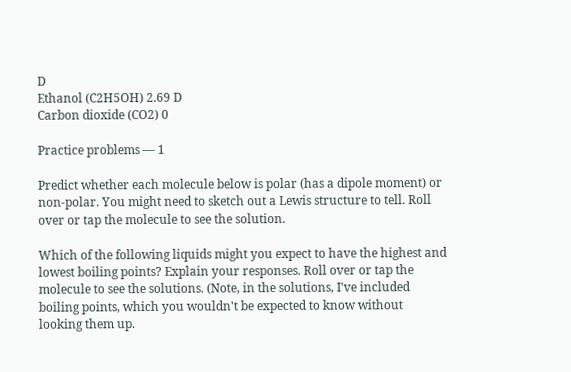D
Ethanol (C2H5OH) 2.69 D
Carbon dioxide (CO2) 0

Practice problems — 1

Predict whether each molecule below is polar (has a dipole moment) or non-polar. You might need to sketch out a Lewis structure to tell. Roll over or tap the molecule to see the solution.

Which of the following liquids might you expect to have the highest and lowest boiling points? Explain your responses. Roll over or tap the molecule to see the solutions. (Note, in the solutions, I've included boiling points, which you wouldn't be expected to know without looking them up.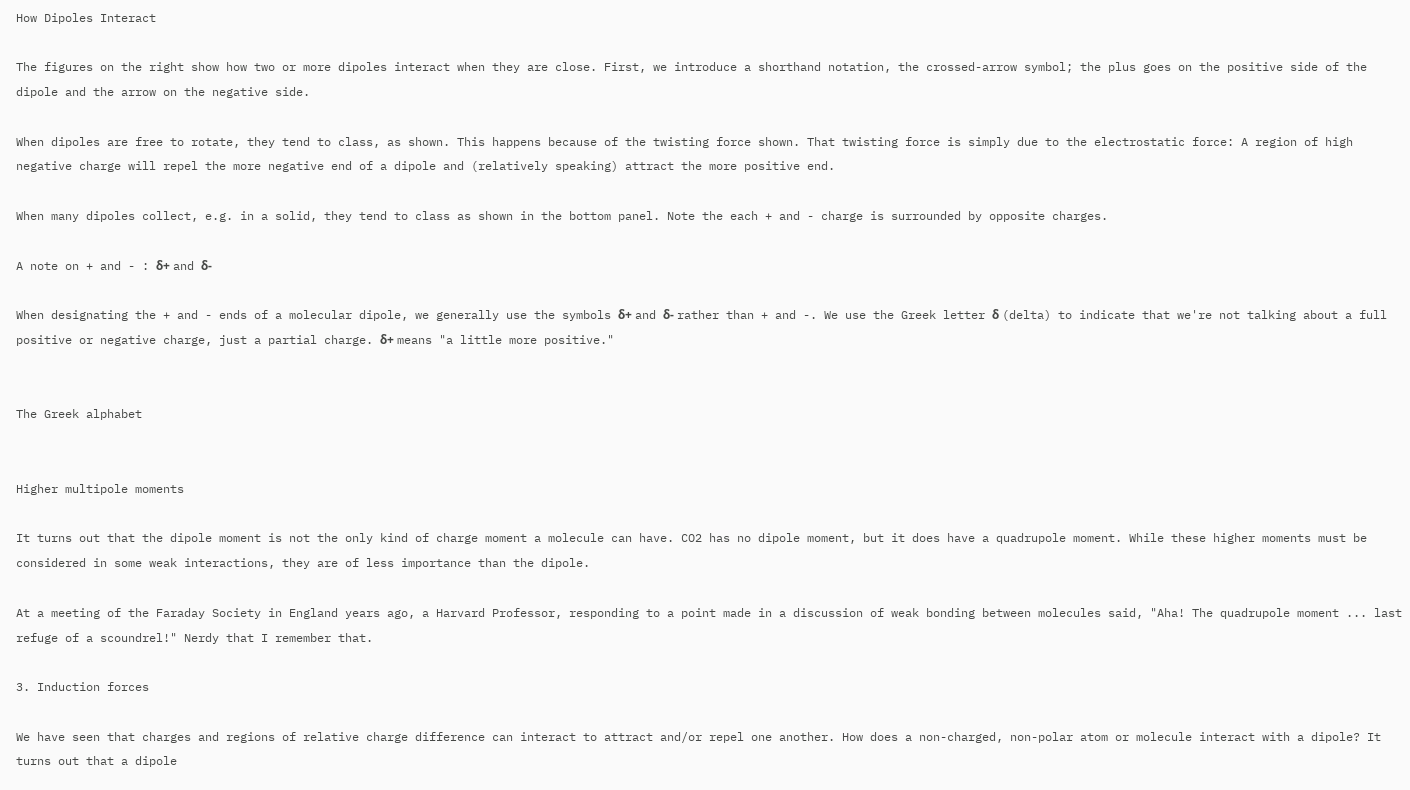How Dipoles Interact

The figures on the right show how two or more dipoles interact when they are close. First, we introduce a shorthand notation, the crossed-arrow symbol; the plus goes on the positive side of the dipole and the arrow on the negative side.

When dipoles are free to rotate, they tend to class, as shown. This happens because of the twisting force shown. That twisting force is simply due to the electrostatic force: A region of high negative charge will repel the more negative end of a dipole and (relatively speaking) attract the more positive end.

When many dipoles collect, e.g. in a solid, they tend to class as shown in the bottom panel. Note the each + and - charge is surrounded by opposite charges.

A note on + and - : δ+ and δ-

When designating the + and - ends of a molecular dipole, we generally use the symbols δ+ and δ- rather than + and -. We use the Greek letter δ (delta) to indicate that we're not talking about a full positive or negative charge, just a partial charge. δ+ means "a little more positive."


The Greek alphabet


Higher multipole moments

It turns out that the dipole moment is not the only kind of charge moment a molecule can have. CO2 has no dipole moment, but it does have a quadrupole moment. While these higher moments must be considered in some weak interactions, they are of less importance than the dipole.

At a meeting of the Faraday Society in England years ago, a Harvard Professor, responding to a point made in a discussion of weak bonding between molecules said, "Aha! The quadrupole moment ... last refuge of a scoundrel!" Nerdy that I remember that.

3. Induction forces

We have seen that charges and regions of relative charge difference can interact to attract and/or repel one another. How does a non-charged, non-polar atom or molecule interact with a dipole? It turns out that a dipole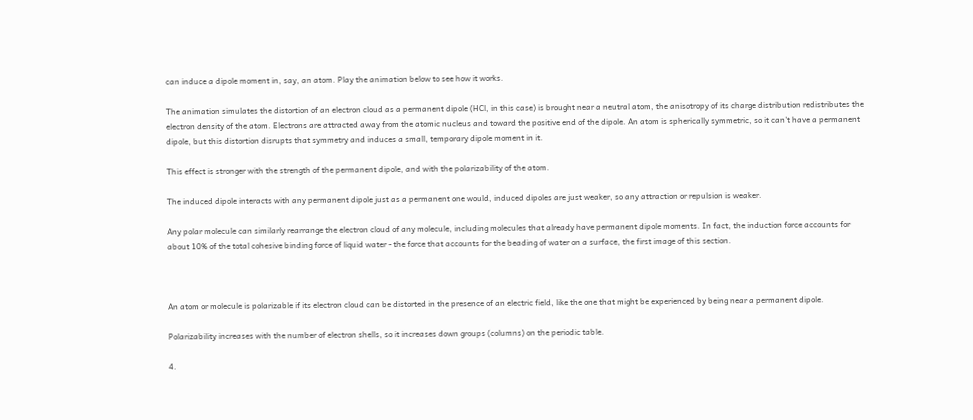can induce a dipole moment in, say, an atom. Play the animation below to see how it works.

The animation simulates the distortion of an electron cloud as a permanent dipole (HCl, in this case) is brought near a neutral atom, the anisotropy of its charge distribution redistributes the electron density of the atom. Electrons are attracted away from the atomic nucleus and toward the positive end of the dipole. An atom is spherically symmetric, so it can't have a permanent dipole, but this distortion disrupts that symmetry and induces a small, temporary dipole moment in it.

This effect is stronger with the strength of the permanent dipole, and with the polarizability of the atom.

The induced dipole interacts with any permanent dipole just as a permanent one would, induced dipoles are just weaker, so any attraction or repulsion is weaker.

Any polar molecule can similarly rearrange the electron cloud of any molecule, including molecules that already have permanent dipole moments. In fact, the induction force accounts for about 10% of the total cohesive binding force of liquid water - the force that accounts for the beading of water on a surface, the first image of this section.



An atom or molecule is polarizable if its electron cloud can be distorted in the presence of an electric field, like the one that might be experienced by being near a permanent dipole.

Polarizability increases with the number of electron shells, so it increases down groups (columns) on the periodic table.

4.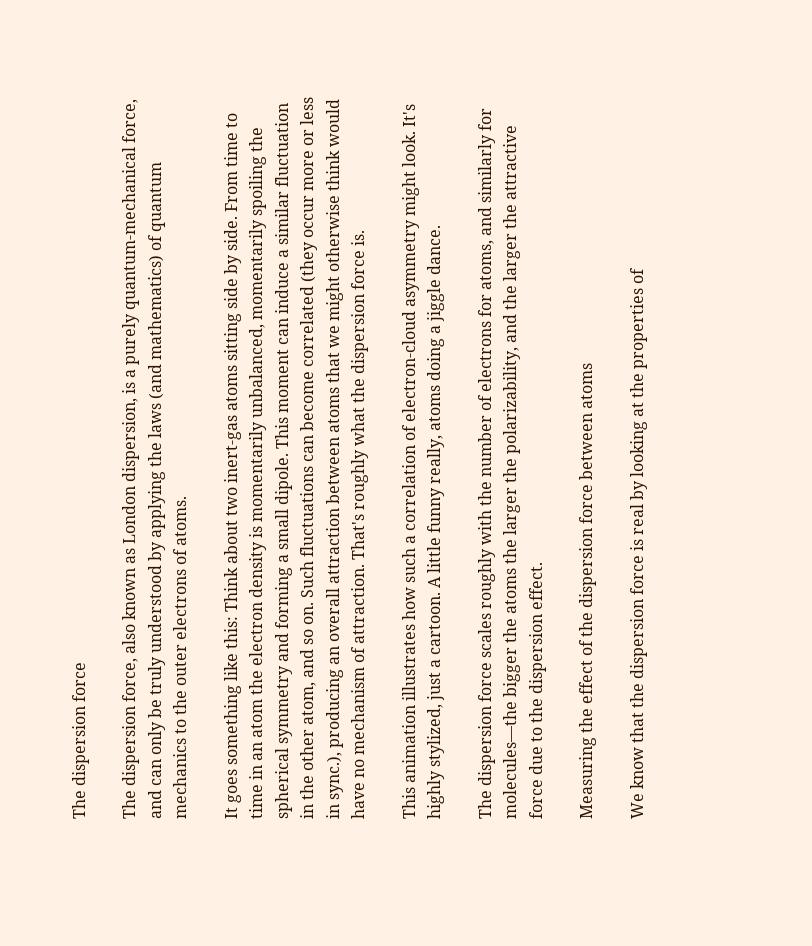The dispersion force

The dispersion force, also known as London dispersion, is a purely quantum-mechanical force, and can only be truly understood by applying the laws (and mathematics) of quantum mechanics to the outer electrons of atoms.

It goes something like this: Think about two inert-gas atoms sitting side by side. From time to time in an atom the electron density is momentarily unbalanced, momentarily spoiling the spherical symmetry and forming a small dipole. This moment can induce a similar fluctuation in the other atom, and so on. Such fluctuations can become correlated (they occur more or less in sync.), producing an overall attraction between atoms that we might otherwise think would have no mechanism of attraction. That's roughly what the dispersion force is.

This animation illustrates how such a correlation of electron-cloud asymmetry might look. It's highly stylized, just a cartoon. A little funny really, atoms doing a jiggle dance.

The dispersion force scales roughly with the number of electrons for atoms, and similarly for molecules—the bigger the atoms the larger the polarizability, and the larger the attractive force due to the dispersion effect.

Measuring the effect of the dispersion force between atoms

We know that the dispersion force is real by looking at the properties of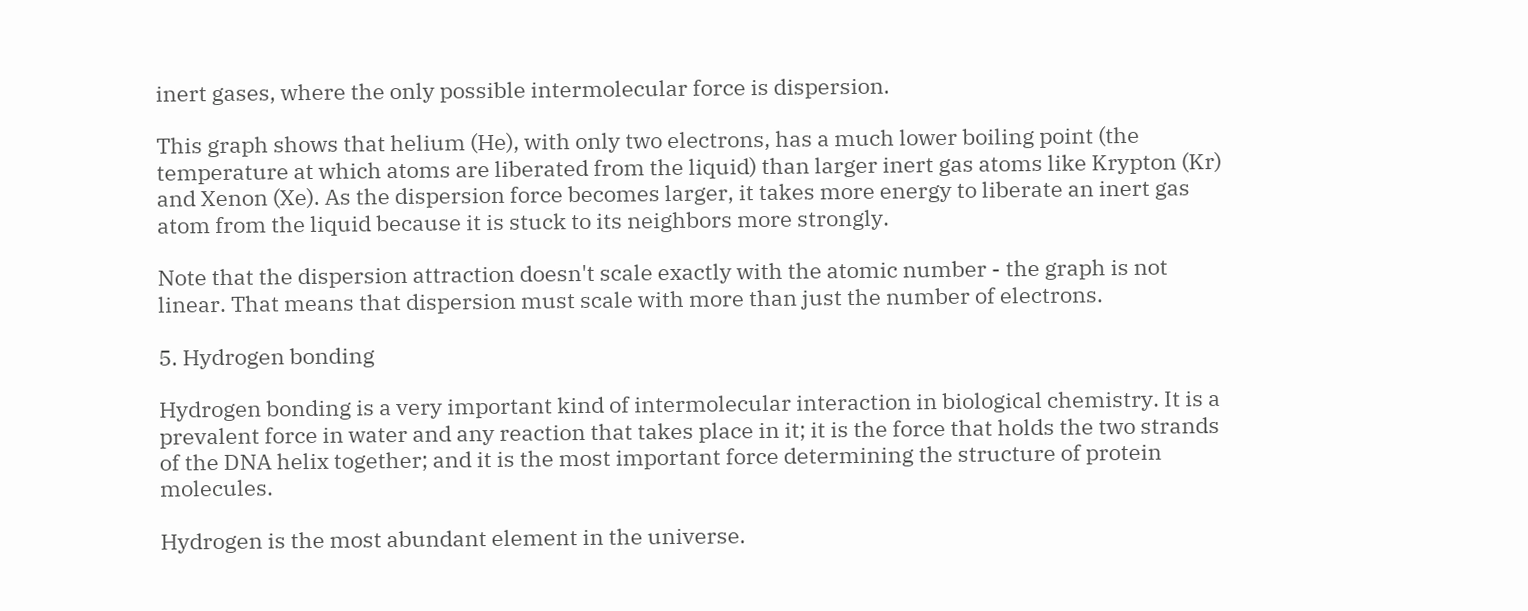inert gases, where the only possible intermolecular force is dispersion.

This graph shows that helium (He), with only two electrons, has a much lower boiling point (the temperature at which atoms are liberated from the liquid) than larger inert gas atoms like Krypton (Kr) and Xenon (Xe). As the dispersion force becomes larger, it takes more energy to liberate an inert gas atom from the liquid because it is stuck to its neighbors more strongly.

Note that the dispersion attraction doesn't scale exactly with the atomic number - the graph is not linear. That means that dispersion must scale with more than just the number of electrons.

5. Hydrogen bonding

Hydrogen bonding is a very important kind of intermolecular interaction in biological chemistry. It is a prevalent force in water and any reaction that takes place in it; it is the force that holds the two strands of the DNA helix together; and it is the most important force determining the structure of protein molecules.

Hydrogen is the most abundant element in the universe.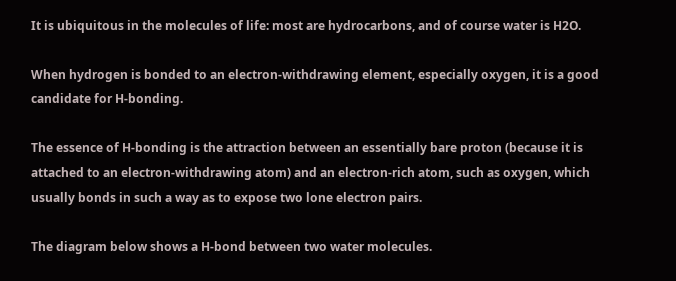It is ubiquitous in the molecules of life: most are hydrocarbons, and of course water is H2O.

When hydrogen is bonded to an electron-withdrawing element, especially oxygen, it is a good candidate for H-bonding.

The essence of H-bonding is the attraction between an essentially bare proton (because it is attached to an electron-withdrawing atom) and an electron-rich atom, such as oxygen, which usually bonds in such a way as to expose two lone electron pairs.

The diagram below shows a H-bond between two water molecules.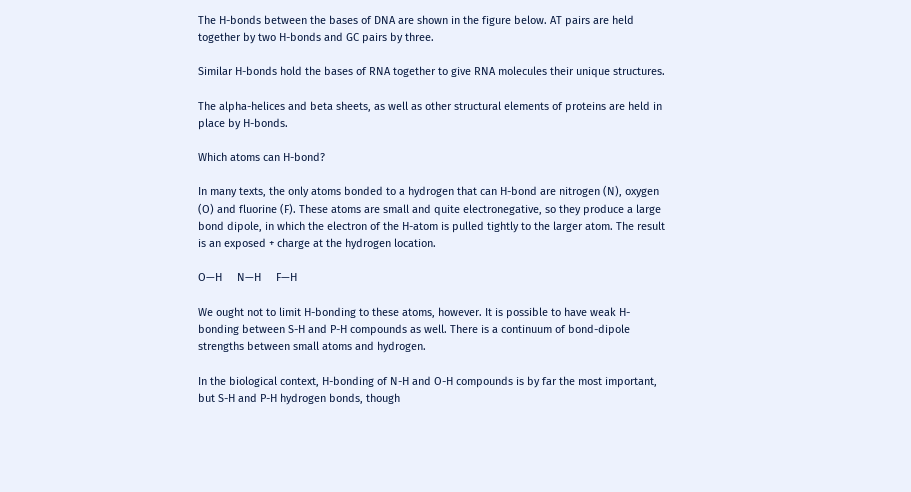The H-bonds between the bases of DNA are shown in the figure below. AT pairs are held together by two H-bonds and GC pairs by three.

Similar H-bonds hold the bases of RNA together to give RNA molecules their unique structures.

The alpha-helices and beta sheets, as well as other structural elements of proteins are held in place by H-bonds.

Which atoms can H-bond?

In many texts, the only atoms bonded to a hydrogen that can H-bond are nitrogen (N), oxygen (O) and fluorine (F). These atoms are small and quite electronegative, so they produce a large bond dipole, in which the electron of the H-atom is pulled tightly to the larger atom. The result is an exposed + charge at the hydrogen location.

O—H     N—H     F—H

We ought not to limit H-bonding to these atoms, however. It is possible to have weak H-bonding between S-H and P-H compounds as well. There is a continuum of bond-dipole strengths between small atoms and hydrogen.

In the biological context, H-bonding of N-H and O-H compounds is by far the most important, but S-H and P-H hydrogen bonds, though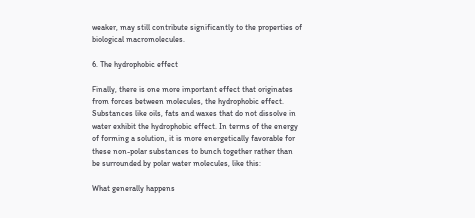weaker, may still contribute significantly to the properties of biological macromolecules.

6. The hydrophobic effect

Finally, there is one more important effect that originates from forces between molecules, the hydrophobic effect. Substances like oils, fats and waxes that do not dissolve in water exhibit the hydrophobic effect. In terms of the energy of forming a solution, it is more energetically favorable for these non-polar substances to bunch together rather than be surrounded by polar water molecules, like this:

What generally happens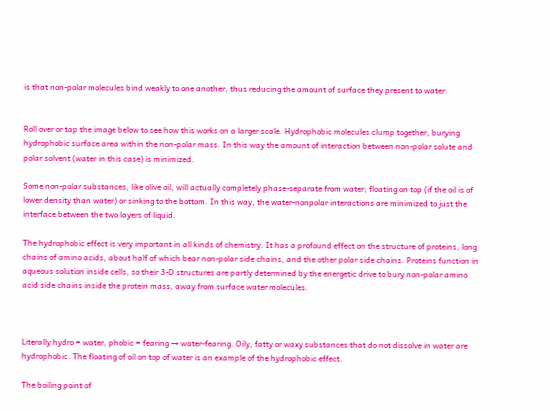is that non-polar molecules bind weakly to one another, thus reducing the amount of surface they present to water.


Roll over or tap the image below to see how this works on a larger scale. Hydrophobic molecules clump together, burying hydrophobic surface area within the non-polar mass. In this way the amount of interaction between non-polar solute and polar solvent (water in this case) is minimized.

Some non-polar substances, like olive oil, will actually completely phase-separate from water, floating on top (if the oil is of lower density than water) or sinking to the bottom. In this way, the water-nonpolar interactions are minimized to just the interface between the two layers of liquid.

The hydrophobic effect is very important in all kinds of chemistry. It has a profound effect on the structure of proteins, long chains of amino acids, about half of which bear non-polar side chains, and the other polar side chains. Proteins function in aqueous solution inside cells, so their 3-D structures are partly determined by the energetic drive to bury non-polar amino acid side chains inside the protein mass, away from surface water molecules.



Literally hydro = water, phobic = fearing → water-fearing. Oily, fatty or waxy substances that do not dissolve in water are hydrophobic. The floating of oil on top of water is an example of the hydrophobic effect.

The boiling point of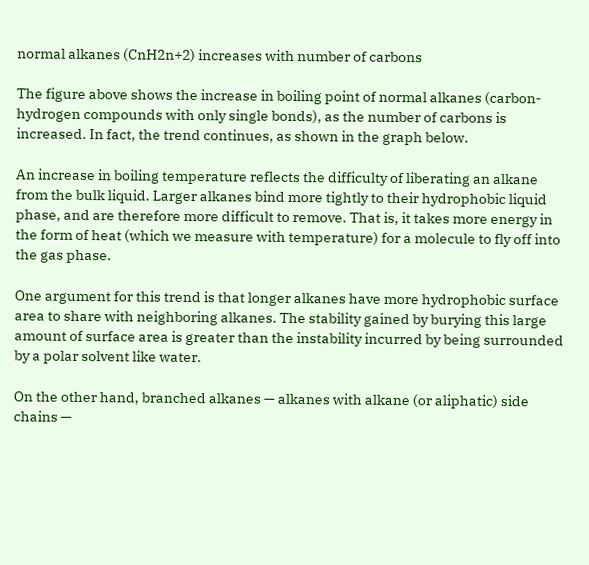normal alkanes (CnH2n+2) increases with number of carbons

The figure above shows the increase in boiling point of normal alkanes (carbon-hydrogen compounds with only single bonds), as the number of carbons is increased. In fact, the trend continues, as shown in the graph below.

An increase in boiling temperature reflects the difficulty of liberating an alkane from the bulk liquid. Larger alkanes bind more tightly to their hydrophobic liquid phase, and are therefore more difficult to remove. That is, it takes more energy in the form of heat (which we measure with temperature) for a molecule to fly off into the gas phase.

One argument for this trend is that longer alkanes have more hydrophobic surface area to share with neighboring alkanes. The stability gained by burying this large amount of surface area is greater than the instability incurred by being surrounded by a polar solvent like water.

On the other hand, branched alkanes — alkanes with alkane (or aliphatic) side chains —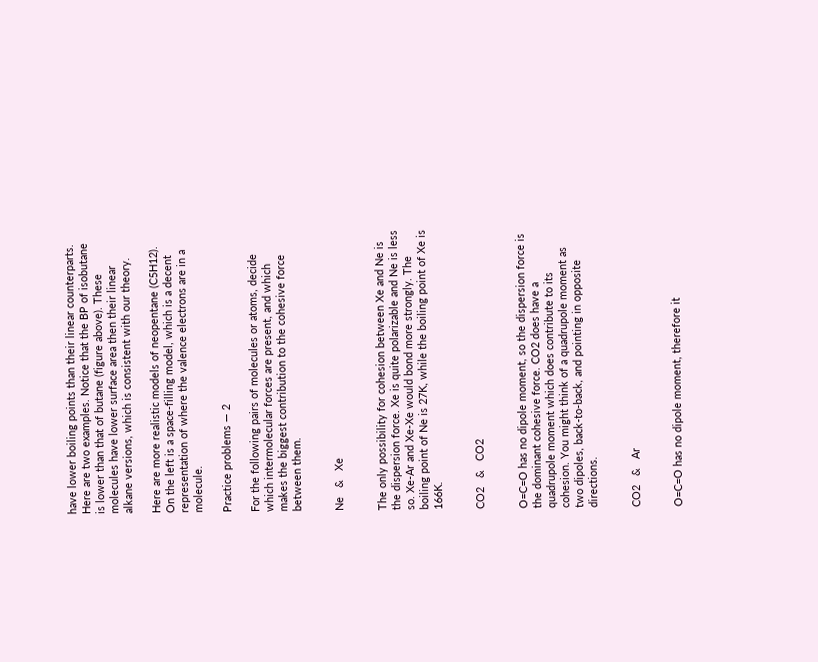have lower boiling points than their linear counterparts. Here are two examples. Notice that the BP of isobutane is lower than that of butane (figure above). These molecules have lower surface area then their linear alkane versions, which is consistent with our theory.

Here are more realistic models of neopentane (C5H12). On the left is a space-filling model, which is a decent representation of where the valence electrons are in a molecule.

Practice problems — 2

For the following pairs of molecules or atoms, decide which intermolecular forces are present, and which makes the biggest contribution to the cohesive force between them.


Ne   &   Xe


The only possibility for cohesion between Xe and Ne is the dispersion force. Xe is quite polarizable and Ne is less so. Xe-Ar and Xe-Xe would bond more strongly. The boiling point of Ne is 27K, while the boiling point of Xe is 166K.


CO2   &   CO2


O=C=O has no dipole moment, so the dispersion force is the dominant cohesive force. CO2 does have a quadrupole moment which does contribute to its cohesion. You might think of a quadrupole moment as two dipoles, back-to-back, and pointing in opposite directions.


CO2   &   Ar


O=C=O has no dipole moment, therefore it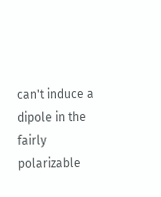can't induce a dipole in the fairly polarizable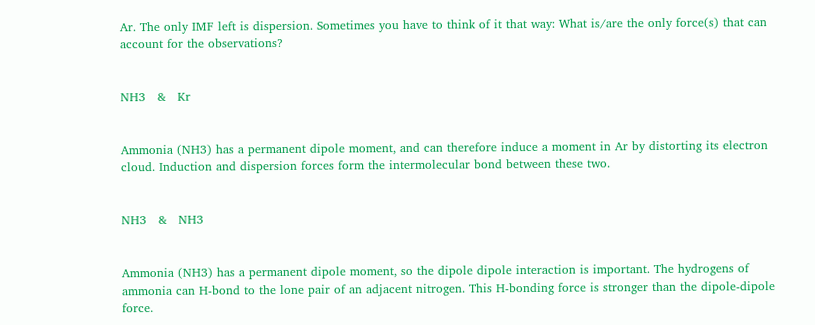Ar. The only IMF left is dispersion. Sometimes you have to think of it that way: What is/are the only force(s) that can account for the observations?


NH3   &   Kr


Ammonia (NH3) has a permanent dipole moment, and can therefore induce a moment in Ar by distorting its electron cloud. Induction and dispersion forces form the intermolecular bond between these two.


NH3   &   NH3


Ammonia (NH3) has a permanent dipole moment, so the dipole dipole interaction is important. The hydrogens of ammonia can H-bond to the lone pair of an adjacent nitrogen. This H-bonding force is stronger than the dipole-dipole force.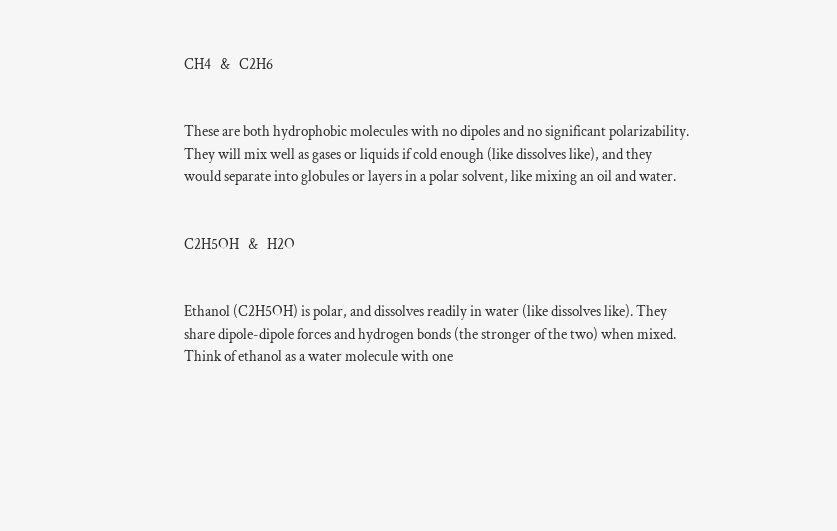CH4   &   C2H6


These are both hydrophobic molecules with no dipoles and no significant polarizability. They will mix well as gases or liquids if cold enough (like dissolves like), and they would separate into globules or layers in a polar solvent, like mixing an oil and water.


C2H5OH   &   H2O


Ethanol (C2H5OH) is polar, and dissolves readily in water (like dissolves like). They share dipole-dipole forces and hydrogen bonds (the stronger of the two) when mixed. Think of ethanol as a water molecule with one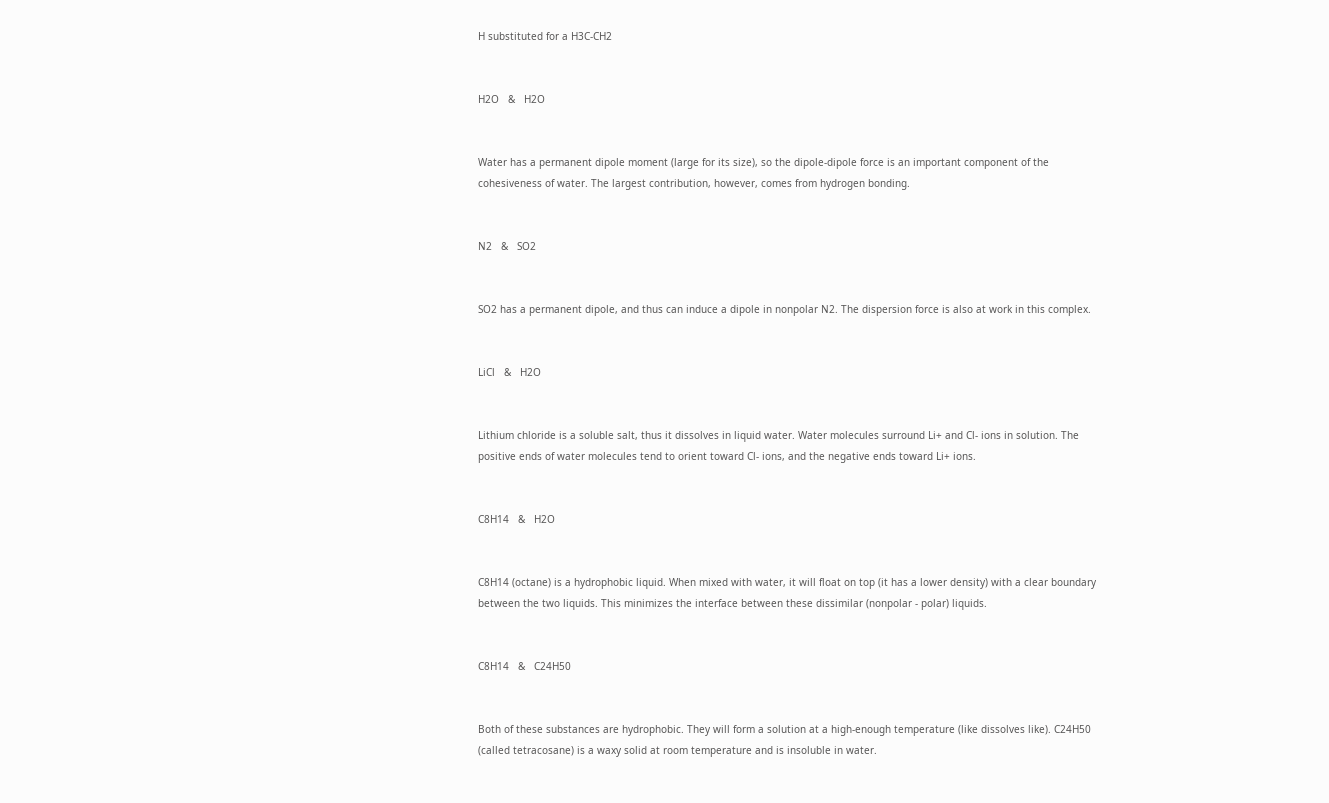H substituted for a H3C-CH2


H2O   &   H2O


Water has a permanent dipole moment (large for its size), so the dipole-dipole force is an important component of the cohesiveness of water. The largest contribution, however, comes from hydrogen bonding.


N2   &   SO2


SO2 has a permanent dipole, and thus can induce a dipole in nonpolar N2. The dispersion force is also at work in this complex.


LiCl   &   H2O


Lithium chloride is a soluble salt, thus it dissolves in liquid water. Water molecules surround Li+ and Cl- ions in solution. The positive ends of water molecules tend to orient toward Cl- ions, and the negative ends toward Li+ ions.


C8H14   &   H2O


C8H14 (octane) is a hydrophobic liquid. When mixed with water, it will float on top (it has a lower density) with a clear boundary between the two liquids. This minimizes the interface between these dissimilar (nonpolar - polar) liquids.


C8H14   &   C24H50


Both of these substances are hydrophobic. They will form a solution at a high-enough temperature (like dissolves like). C24H50 (called tetracosane) is a waxy solid at room temperature and is insoluble in water.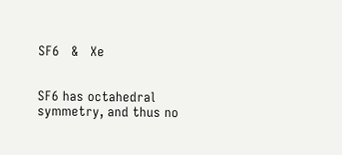SF6   &   Xe


SF6 has octahedral symmetry, and thus no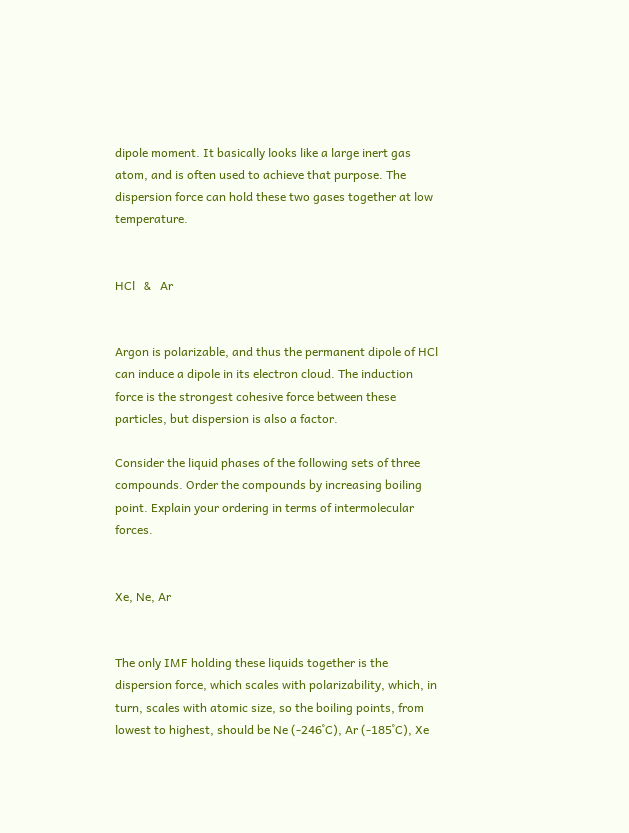dipole moment. It basically looks like a large inert gas atom, and is often used to achieve that purpose. The dispersion force can hold these two gases together at low temperature.


HCl   &   Ar


Argon is polarizable, and thus the permanent dipole of HCl can induce a dipole in its electron cloud. The induction force is the strongest cohesive force between these particles, but dispersion is also a factor.

Consider the liquid phases of the following sets of three compounds. Order the compounds by increasing boiling point. Explain your ordering in terms of intermolecular forces.


Xe, Ne, Ar


The only IMF holding these liquids together is the dispersion force, which scales with polarizability, which, in turn, scales with atomic size, so the boiling points, from lowest to highest, should be Ne (-246˚C), Ar (-185˚C), Xe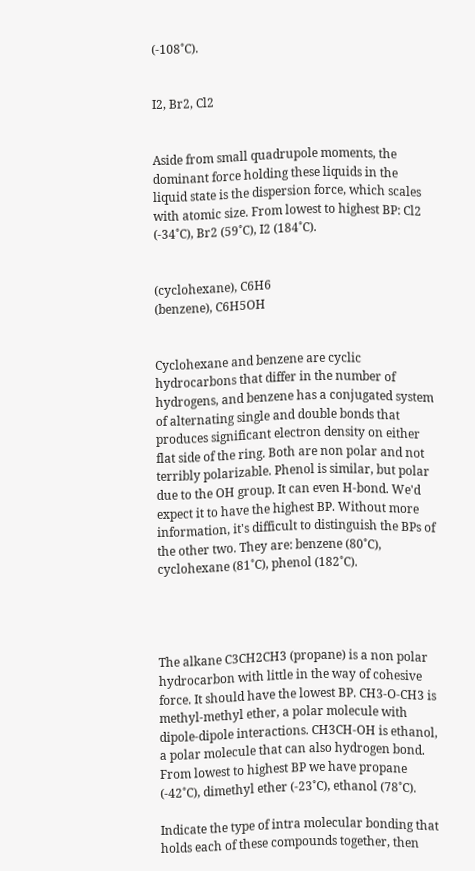(-108˚C).


I2, Br2, Cl2


Aside from small quadrupole moments, the dominant force holding these liquids in the liquid state is the dispersion force, which scales with atomic size. From lowest to highest BP: Cl2 (-34˚C), Br2 (59˚C), I2 (184˚C).


(cyclohexane), C6H6
(benzene), C6H5OH


Cyclohexane and benzene are cyclic hydrocarbons that differ in the number of hydrogens, and benzene has a conjugated system of alternating single and double bonds that produces significant electron density on either flat side of the ring. Both are non polar and not terribly polarizable. Phenol is similar, but polar due to the OH group. It can even H-bond. We'd expect it to have the highest BP. Without more information, it's difficult to distinguish the BPs of the other two. They are: benzene (80˚C), cyclohexane (81˚C), phenol (182˚C).




The alkane C3CH2CH3 (propane) is a non polar hydrocarbon with little in the way of cohesive force. It should have the lowest BP. CH3-O-CH3 is methyl-methyl ether, a polar molecule with dipole-dipole interactions. CH3CH-OH is ethanol, a polar molecule that can also hydrogen bond. From lowest to highest BP we have propane (-42˚C), dimethyl ether (-23˚C), ethanol (78˚C).

Indicate the type of intra molecular bonding that holds each of these compounds together, then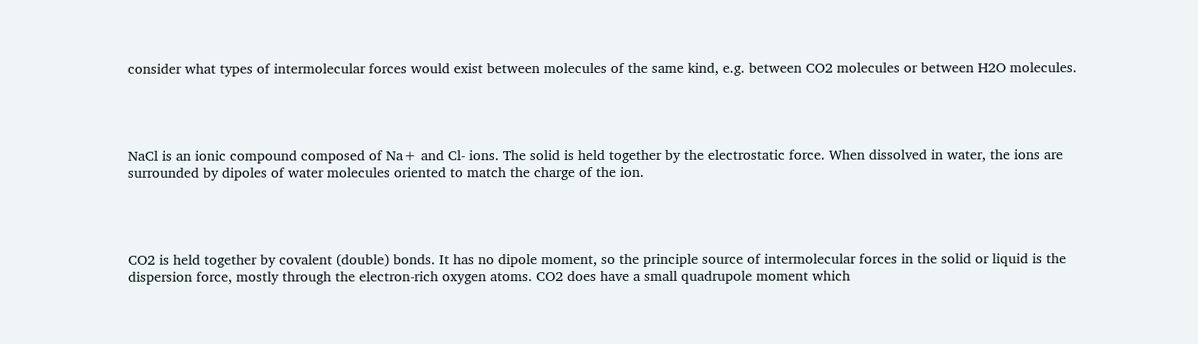consider what types of intermolecular forces would exist between molecules of the same kind, e.g. between CO2 molecules or between H2O molecules.




NaCl is an ionic compound composed of Na+ and Cl- ions. The solid is held together by the electrostatic force. When dissolved in water, the ions are surrounded by dipoles of water molecules oriented to match the charge of the ion.




CO2 is held together by covalent (double) bonds. It has no dipole moment, so the principle source of intermolecular forces in the solid or liquid is the dispersion force, mostly through the electron-rich oxygen atoms. CO2 does have a small quadrupole moment which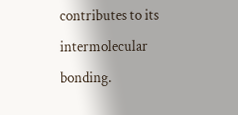contributes to its intermolecular bonding.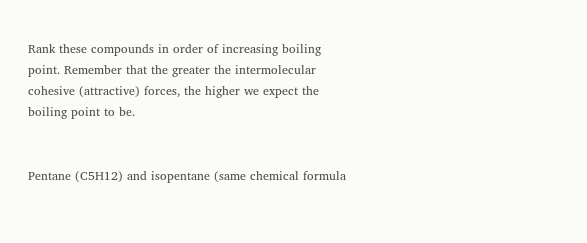Rank these compounds in order of increasing boiling point. Remember that the greater the intermolecular cohesive (attractive) forces, the higher we expect the boiling point to be.


Pentane (C5H12) and isopentane (same chemical formula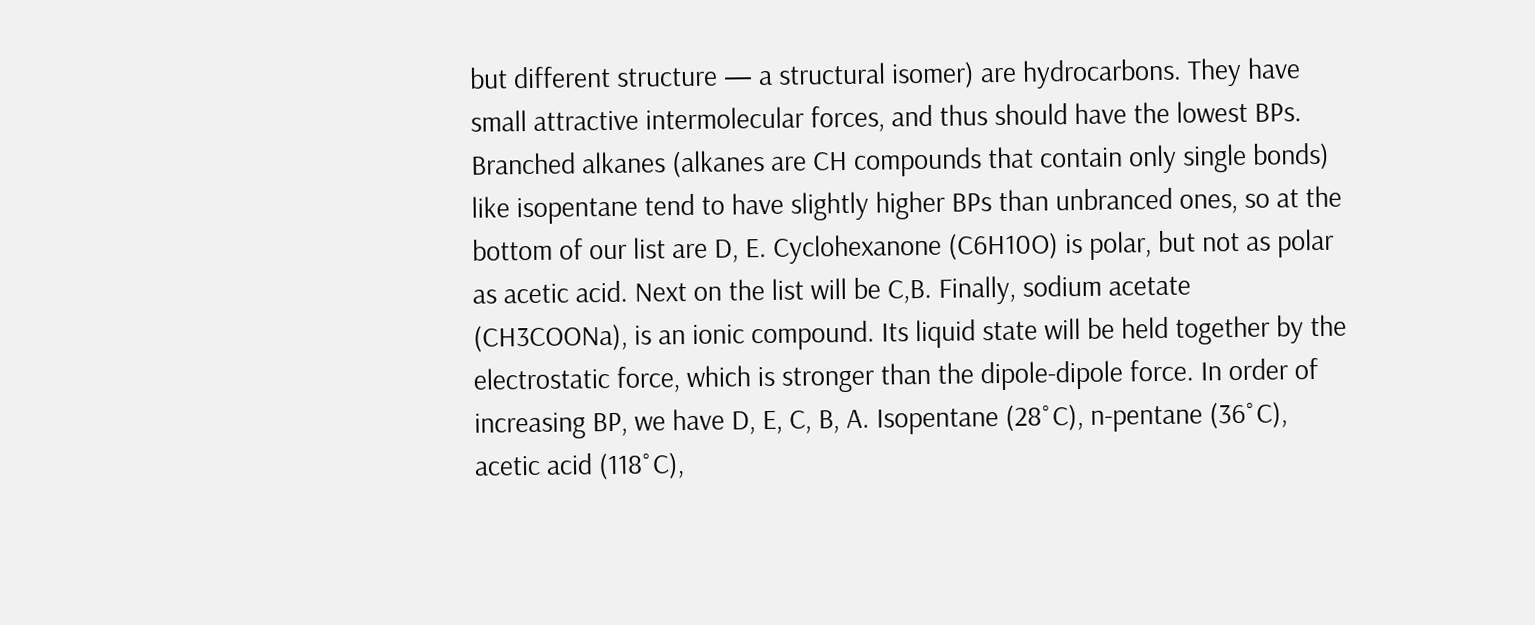but different structure — a structural isomer) are hydrocarbons. They have small attractive intermolecular forces, and thus should have the lowest BPs. Branched alkanes (alkanes are CH compounds that contain only single bonds) like isopentane tend to have slightly higher BPs than unbranced ones, so at the bottom of our list are D, E. Cyclohexanone (C6H10O) is polar, but not as polar as acetic acid. Next on the list will be C,B. Finally, sodium acetate (CH3COONa), is an ionic compound. Its liquid state will be held together by the electrostatic force, which is stronger than the dipole-dipole force. In order of increasing BP, we have D, E, C, B, A. Isopentane (28˚C), n-pentane (36˚C), acetic acid (118˚C),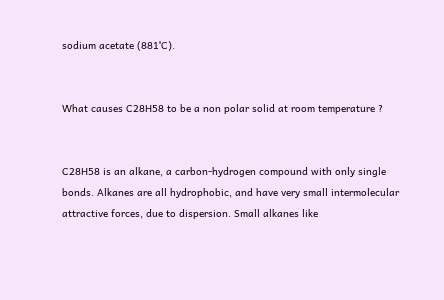sodium acetate (881˚C).


What causes C28H58 to be a non polar solid at room temperature ?


C28H58 is an alkane, a carbon-hydrogen compound with only single bonds. Alkanes are all hydrophobic, and have very small intermolecular attractive forces, due to dispersion. Small alkanes like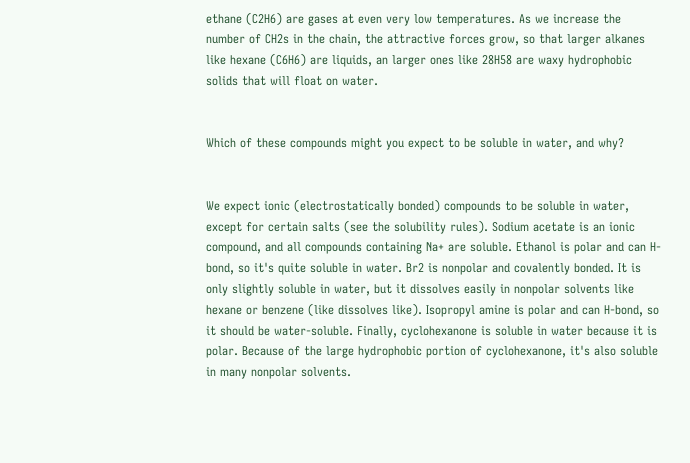ethane (C2H6) are gases at even very low temperatures. As we increase the number of CH2s in the chain, the attractive forces grow, so that larger alkanes like hexane (C6H6) are liquids, an larger ones like 28H58 are waxy hydrophobic solids that will float on water.


Which of these compounds might you expect to be soluble in water, and why?


We expect ionic (electrostatically bonded) compounds to be soluble in water, except for certain salts (see the solubility rules). Sodium acetate is an ionic compound, and all compounds containing Na+ are soluble. Ethanol is polar and can H-bond, so it's quite soluble in water. Br2 is nonpolar and covalently bonded. It is only slightly soluble in water, but it dissolves easily in nonpolar solvents like hexane or benzene (like dissolves like). Isopropyl amine is polar and can H-bond, so it should be water-soluble. Finally, cyclohexanone is soluble in water because it is polar. Because of the large hydrophobic portion of cyclohexanone, it's also soluble in many nonpolar solvents.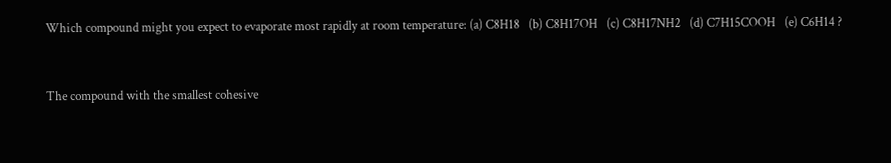Which compound might you expect to evaporate most rapidly at room temperature: (a) C8H18   (b) C8H17OH   (c) C8H17NH2   (d) C7H15COOH   (e) C6H14 ?


The compound with the smallest cohesive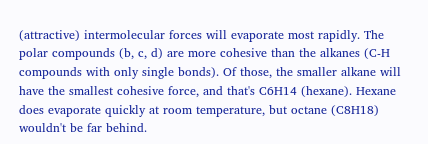(attractive) intermolecular forces will evaporate most rapidly. The polar compounds (b, c, d) are more cohesive than the alkanes (C-H compounds with only single bonds). Of those, the smaller alkane will have the smallest cohesive force, and that's C6H14 (hexane). Hexane does evaporate quickly at room temperature, but octane (C8H18) wouldn't be far behind.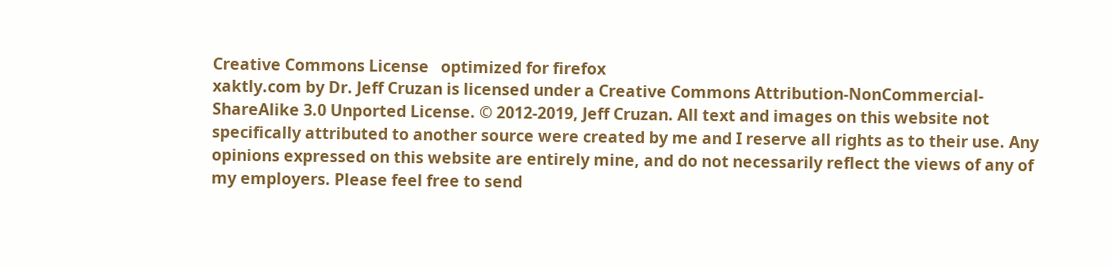Creative Commons License   optimized for firefox
xaktly.com by Dr. Jeff Cruzan is licensed under a Creative Commons Attribution-NonCommercial-ShareAlike 3.0 Unported License. © 2012-2019, Jeff Cruzan. All text and images on this website not specifically attributed to another source were created by me and I reserve all rights as to their use. Any opinions expressed on this website are entirely mine, and do not necessarily reflect the views of any of my employers. Please feel free to send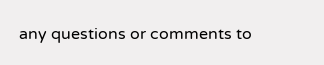any questions or comments to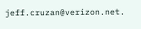jeff.cruzan@verizon.net.